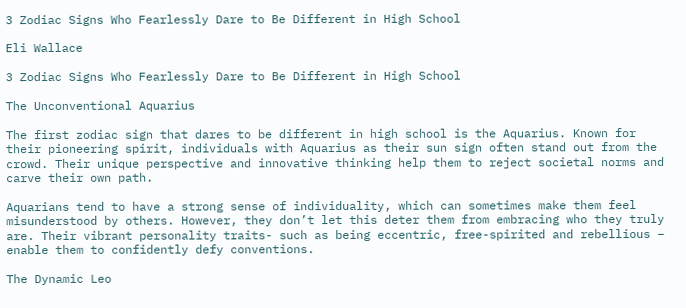3 Zodiac Signs Who Fearlessly Dare to Be Different in High School

Eli Wallace

3 Zodiac Signs Who Fearlessly Dare to Be Different in High School

The Unconventional Aquarius

The first zodiac sign that dares to be different in high school is the Aquarius. Known for their pioneering spirit, individuals with Aquarius as their sun sign often stand out from the crowd. Their unique perspective and innovative thinking help them to reject societal norms and carve their own path.

Aquarians tend to have a strong sense of individuality, which can sometimes make them feel misunderstood by others. However, they don’t let this deter them from embracing who they truly are. Their vibrant personality traits- such as being eccentric, free-spirited and rebellious – enable them to confidently defy conventions.

The Dynamic Leo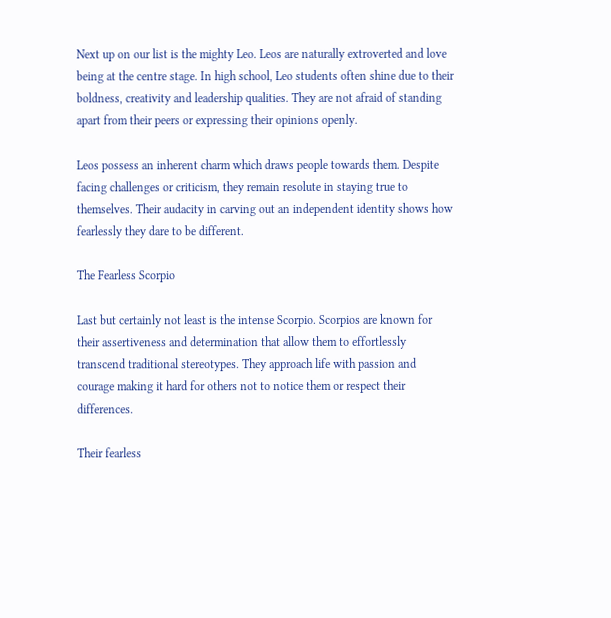Next up on our list is the mighty Leo. Leos are naturally extroverted and love being at the centre stage. In high school, Leo students often shine due to their boldness, creativity and leadership qualities. They are not afraid of standing apart from their peers or expressing their opinions openly.

Leos possess an inherent charm which draws people towards them. Despite facing challenges or criticism, they remain resolute in staying true to themselves. Their audacity in carving out an independent identity shows how fearlessly they dare to be different.

The Fearless Scorpio

Last but certainly not least is the intense Scorpio. Scorpios are known for their assertiveness and determination that allow them to effortlessly transcend traditional stereotypes. They approach life with passion and courage making it hard for others not to notice them or respect their differences.

Their fearless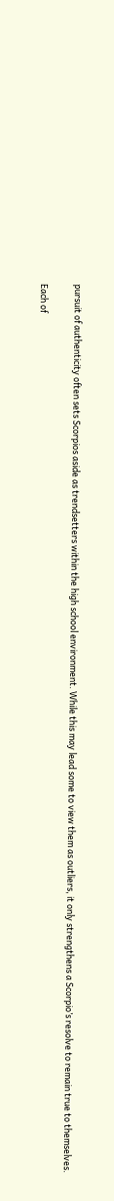pursuit of authenticity often sets Scorpios aside as trendsetters within the high school environment. While this may lead some to view them as outliers, it only strengthens a Scorpio’s resolve to remain true to themselves.

Each of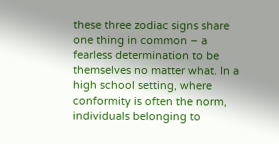these three zodiac signs share one thing in common – a fearless determination to be themselves no matter what. In a high school setting, where conformity is often the norm, individuals belonging to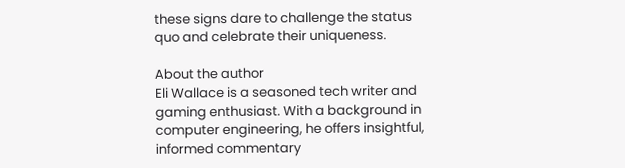these signs dare to challenge the status quo and celebrate their uniqueness.

About the author
Eli Wallace is a seasoned tech writer and gaming enthusiast. With a background in computer engineering, he offers insightful, informed commentary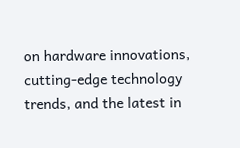on hardware innovations, cutting-edge technology trends, and the latest in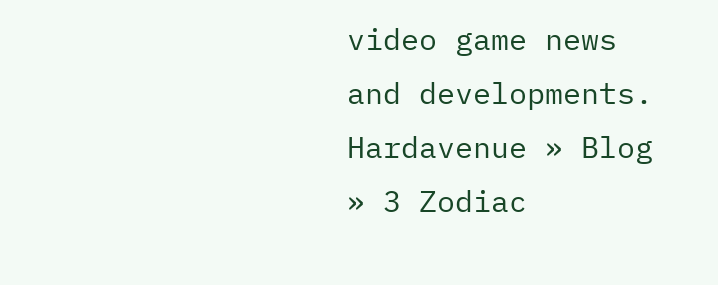video game news and developments.
Hardavenue » Blog » 3 Zodiac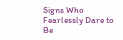Signs Who Fearlessly Dare to Be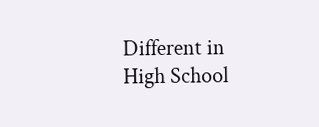Different in High School